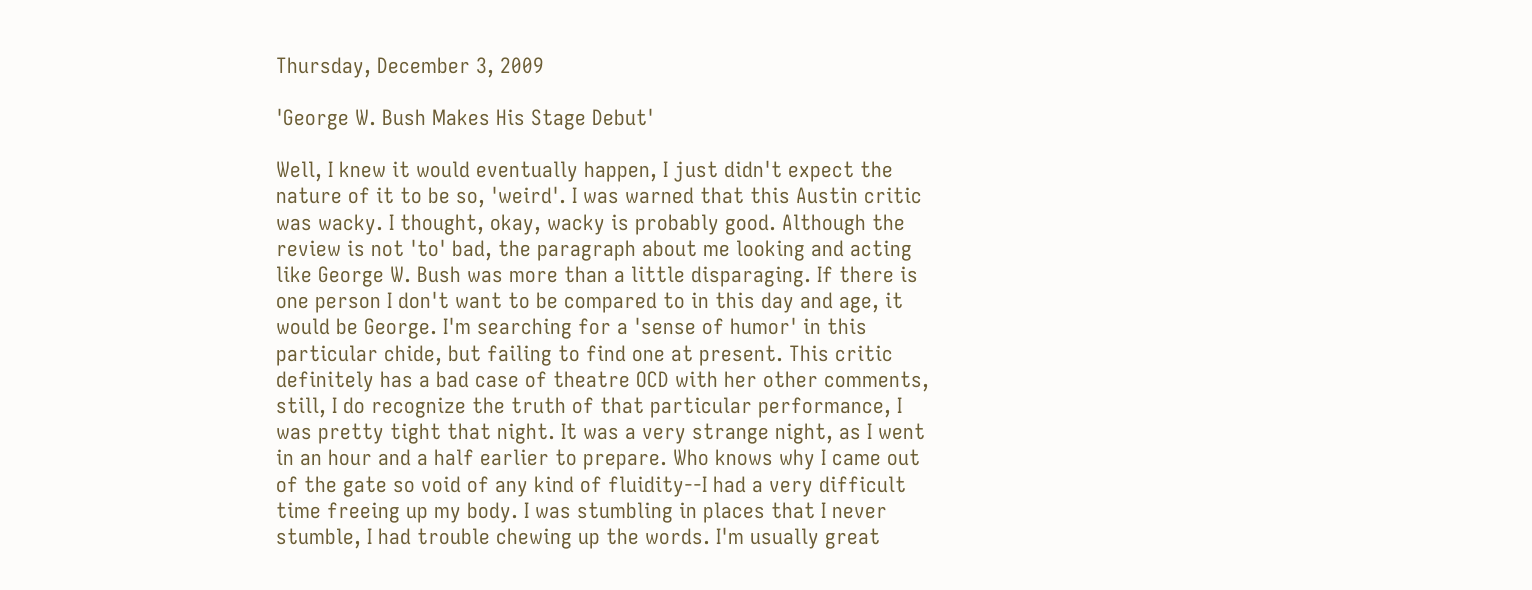Thursday, December 3, 2009

'George W. Bush Makes His Stage Debut'

Well, I knew it would eventually happen, I just didn't expect the nature of it to be so, 'weird'. I was warned that this Austin critic was wacky. I thought, okay, wacky is probably good. Although the review is not 'to' bad, the paragraph about me looking and acting like George W. Bush was more than a little disparaging. If there is one person I don't want to be compared to in this day and age, it would be George. I'm searching for a 'sense of humor' in this particular chide, but failing to find one at present. This critic definitely has a bad case of theatre OCD with her other comments, still, I do recognize the truth of that particular performance, I was pretty tight that night. It was a very strange night, as I went in an hour and a half earlier to prepare. Who knows why I came out of the gate so void of any kind of fluidity--I had a very difficult time freeing up my body. I was stumbling in places that I never stumble, I had trouble chewing up the words. I'm usually great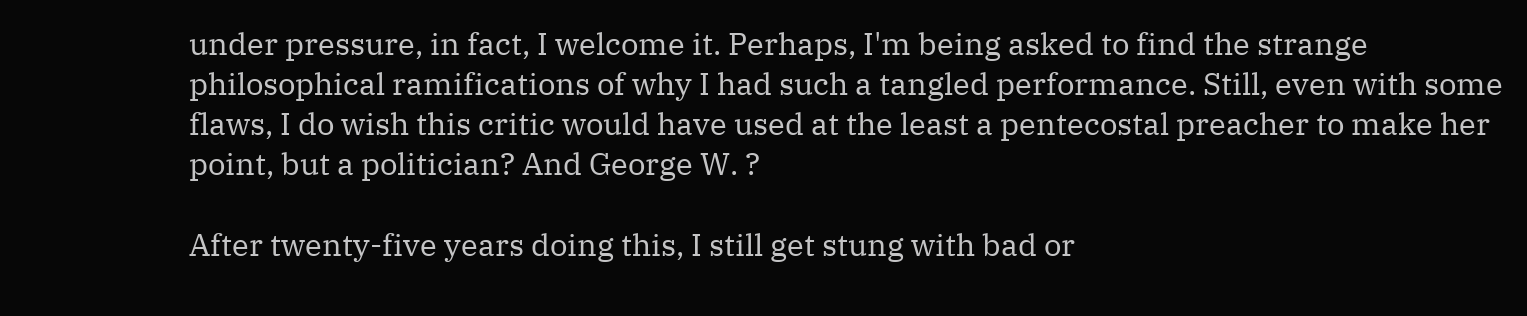under pressure, in fact, I welcome it. Perhaps, I'm being asked to find the strange philosophical ramifications of why I had such a tangled performance. Still, even with some flaws, I do wish this critic would have used at the least a pentecostal preacher to make her point, but a politician? And George W. ?

After twenty-five years doing this, I still get stung with bad or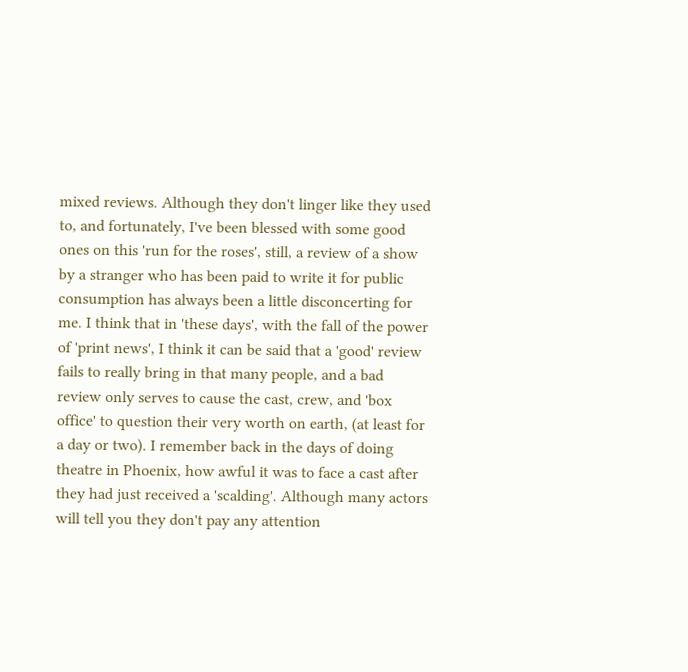mixed reviews. Although they don't linger like they used to, and fortunately, I've been blessed with some good ones on this 'run for the roses', still, a review of a show by a stranger who has been paid to write it for public consumption has always been a little disconcerting for me. I think that in 'these days', with the fall of the power of 'print news', I think it can be said that a 'good' review fails to really bring in that many people, and a bad review only serves to cause the cast, crew, and 'box office' to question their very worth on earth, (at least for a day or two). I remember back in the days of doing theatre in Phoenix, how awful it was to face a cast after they had just received a 'scalding'. Although many actors will tell you they don't pay any attention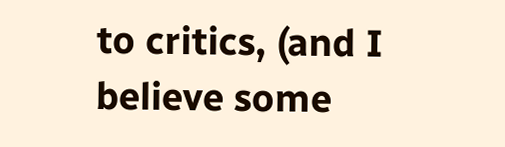to critics, (and I believe some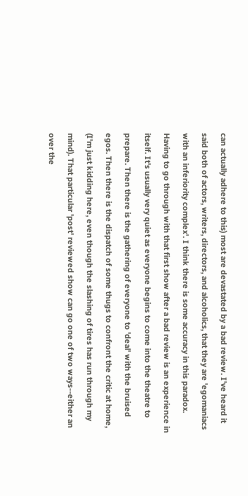can actually adhere to this) most are devastated by a bad review. I've heard it said both of actors, writers, directors, and alcoholics, that they are 'egomaniacs with an inferiority complex'. I think there is some accuracy in this paradox. Having to go through with that first show after a bad review is an experience in itself. It's usually very quiet as everyone begins to come into the theatre to prepare. Then there is the gathering of everyone to 'deal' with the bruised egos. Then there is the dispatch of some thugs to confront the critic at home, (I'm just kidding here, even though the slashing of tires has run through my mind). That particular 'post' reviewed show can go one of two ways--either an over the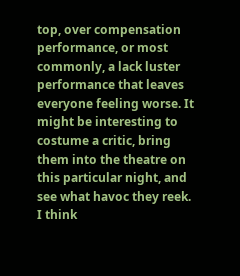top, over compensation performance, or most commonly, a lack luster performance that leaves everyone feeling worse. It might be interesting to costume a critic, bring them into the theatre on this particular night, and see what havoc they reek. I think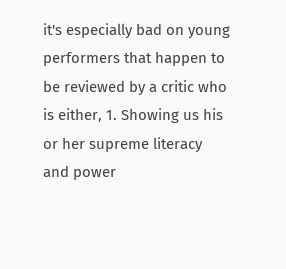it's especially bad on young performers that happen to be reviewed by a critic who is either, 1. Showing us his or her supreme literacy and power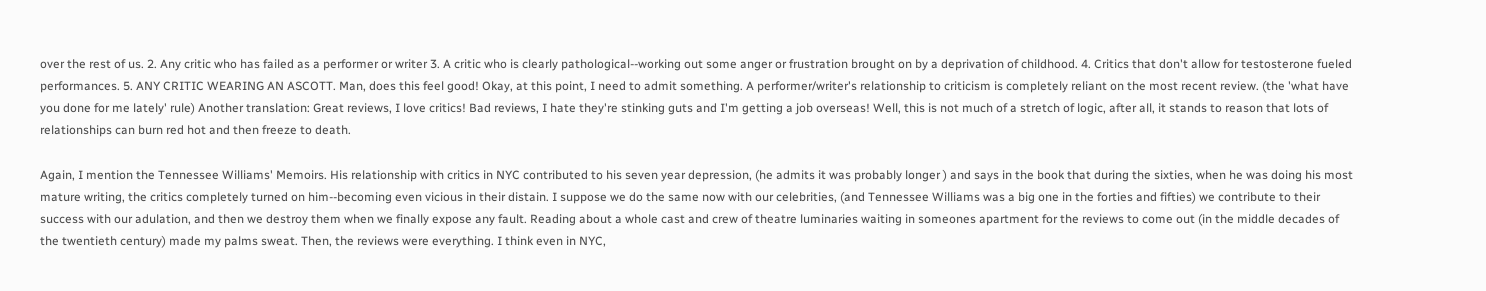over the rest of us. 2. Any critic who has failed as a performer or writer 3. A critic who is clearly pathological--working out some anger or frustration brought on by a deprivation of childhood. 4. Critics that don't allow for testosterone fueled performances. 5. ANY CRITIC WEARING AN ASCOTT. Man, does this feel good! Okay, at this point, I need to admit something. A performer/writer's relationship to criticism is completely reliant on the most recent review. (the 'what have you done for me lately' rule) Another translation: Great reviews, I love critics! Bad reviews, I hate they're stinking guts and I'm getting a job overseas! Well, this is not much of a stretch of logic, after all, it stands to reason that lots of relationships can burn red hot and then freeze to death.

Again, I mention the Tennessee Williams' Memoirs. His relationship with critics in NYC contributed to his seven year depression, (he admits it was probably longer ) and says in the book that during the sixties, when he was doing his most mature writing, the critics completely turned on him--becoming even vicious in their distain. I suppose we do the same now with our celebrities, (and Tennessee Williams was a big one in the forties and fifties) we contribute to their success with our adulation, and then we destroy them when we finally expose any fault. Reading about a whole cast and crew of theatre luminaries waiting in someones apartment for the reviews to come out (in the middle decades of the twentieth century) made my palms sweat. Then, the reviews were everything. I think even in NYC,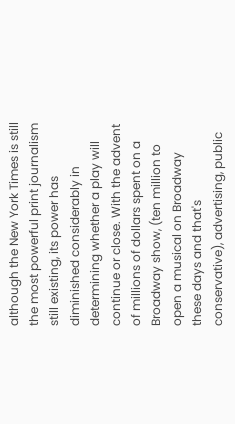although the New York Times is still the most powerful print journalism still existing, its power has diminished considerably in determining whether a play will continue or close. With the advent of millions of dollars spent on a Broadway show, (ten million to open a musical on Broadway these days and that's conservative), advertising, public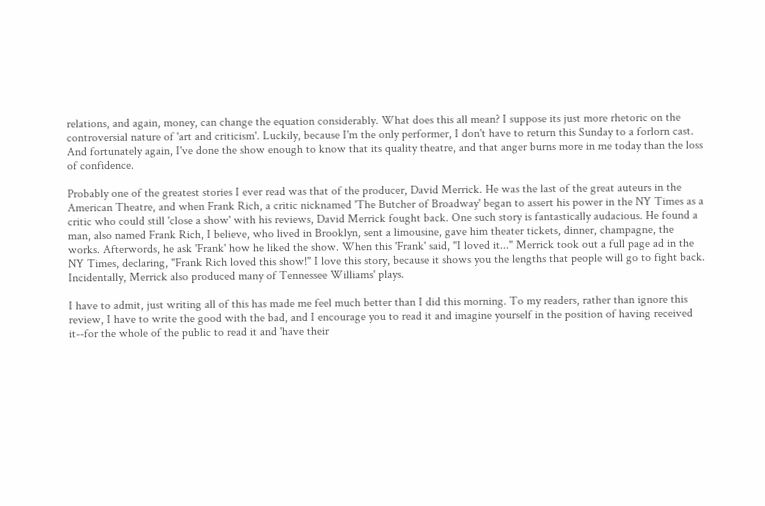relations, and again, money, can change the equation considerably. What does this all mean? I suppose its just more rhetoric on the controversial nature of 'art and criticism'. Luckily, because I'm the only performer, I don't have to return this Sunday to a forlorn cast. And fortunately again, I've done the show enough to know that its quality theatre, and that anger burns more in me today than the loss of confidence.

Probably one of the greatest stories I ever read was that of the producer, David Merrick. He was the last of the great auteurs in the American Theatre, and when Frank Rich, a critic nicknamed 'The Butcher of Broadway' began to assert his power in the NY Times as a critic who could still 'close a show' with his reviews, David Merrick fought back. One such story is fantastically audacious. He found a man, also named Frank Rich, I believe, who lived in Brooklyn, sent a limousine, gave him theater tickets, dinner, champagne, the works. Afterwords, he ask 'Frank' how he liked the show. When this 'Frank' said, "I loved it..." Merrick took out a full page ad in the NY Times, declaring, "Frank Rich loved this show!" I love this story, because it shows you the lengths that people will go to fight back. Incidentally, Merrick also produced many of Tennessee Williams' plays.

I have to admit, just writing all of this has made me feel much better than I did this morning. To my readers, rather than ignore this review, I have to write the good with the bad, and I encourage you to read it and imagine yourself in the position of having received it--for the whole of the public to read it and 'have their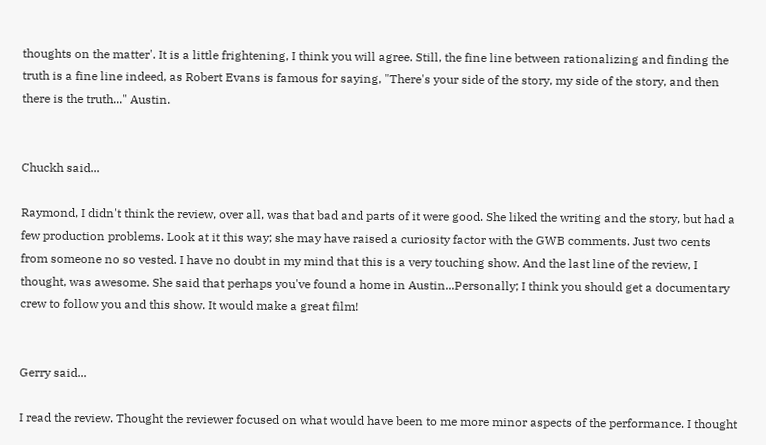thoughts on the matter'. It is a little frightening, I think you will agree. Still, the fine line between rationalizing and finding the truth is a fine line indeed, as Robert Evans is famous for saying, "There's your side of the story, my side of the story, and then there is the truth..." Austin.


Chuckh said...

Raymond, I didn't think the review, over all, was that bad and parts of it were good. She liked the writing and the story, but had a few production problems. Look at it this way; she may have raised a curiosity factor with the GWB comments. Just two cents from someone no so vested. I have no doubt in my mind that this is a very touching show. And the last line of the review, I thought, was awesome. She said that perhaps you've found a home in Austin...Personally; I think you should get a documentary crew to follow you and this show. It would make a great film!


Gerry said...

I read the review. Thought the reviewer focused on what would have been to me more minor aspects of the performance. I thought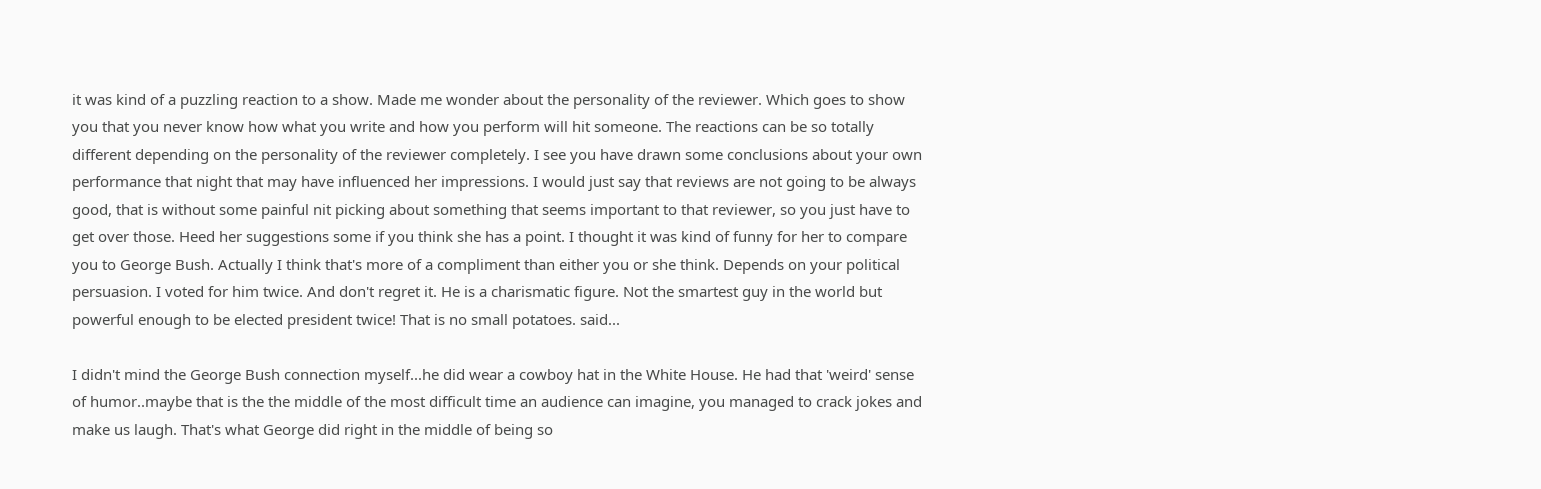it was kind of a puzzling reaction to a show. Made me wonder about the personality of the reviewer. Which goes to show you that you never know how what you write and how you perform will hit someone. The reactions can be so totally different depending on the personality of the reviewer completely. I see you have drawn some conclusions about your own performance that night that may have influenced her impressions. I would just say that reviews are not going to be always good, that is without some painful nit picking about something that seems important to that reviewer, so you just have to get over those. Heed her suggestions some if you think she has a point. I thought it was kind of funny for her to compare you to George Bush. Actually I think that's more of a compliment than either you or she think. Depends on your political persuasion. I voted for him twice. And don't regret it. He is a charismatic figure. Not the smartest guy in the world but powerful enough to be elected president twice! That is no small potatoes. said...

I didn't mind the George Bush connection myself...he did wear a cowboy hat in the White House. He had that 'weird' sense of humor..maybe that is the the middle of the most difficult time an audience can imagine, you managed to crack jokes and make us laugh. That's what George did right in the middle of being so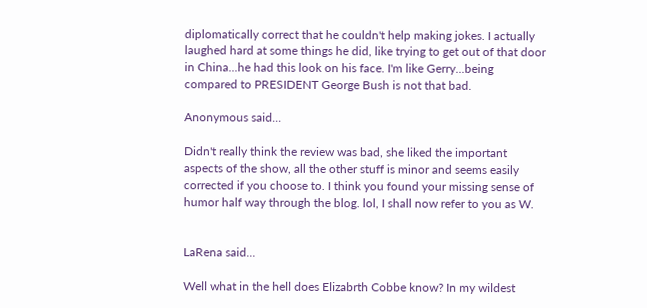diplomatically correct that he couldn't help making jokes. I actually laughed hard at some things he did, like trying to get out of that door in China...he had this look on his face. I'm like Gerry...being compared to PRESIDENT George Bush is not that bad.

Anonymous said...

Didn't really think the review was bad, she liked the important aspects of the show, all the other stuff is minor and seems easily corrected if you choose to. I think you found your missing sense of humor half way through the blog. lol, I shall now refer to you as W.


LaRena said...

Well what in the hell does Elizabrth Cobbe know? In my wildest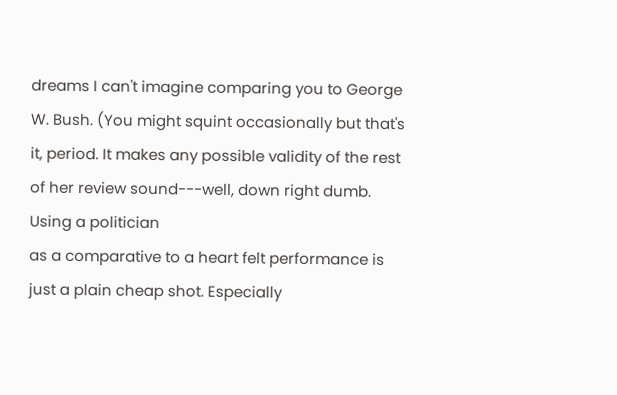dreams I can't imagine comparing you to George W. Bush. (You might squint occasionally but that's it, period. It makes any possible validity of the rest of her review sound---well, down right dumb. Using a politician
as a comparative to a heart felt performance is just a plain cheap shot. Especially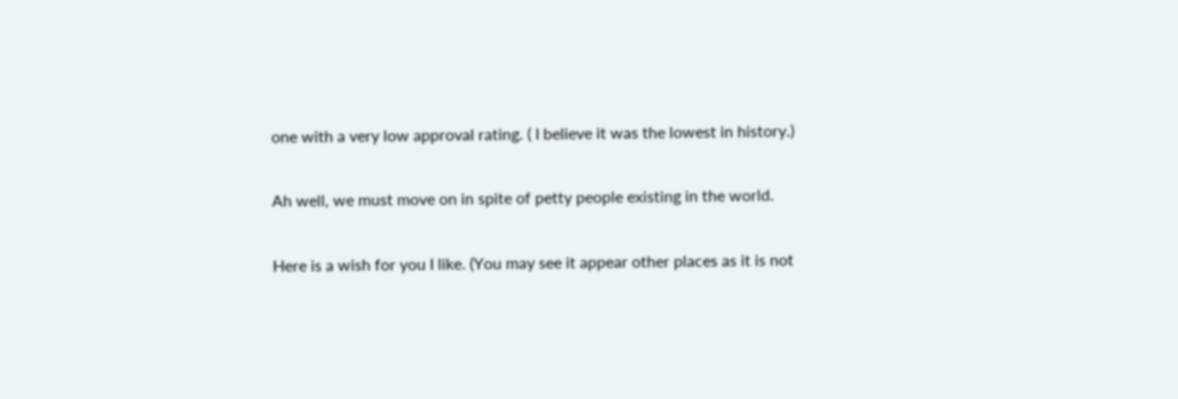one with a very low approval rating. ( I believe it was the lowest in history.)

Ah well, we must move on in spite of petty people existing in the world.

Here is a wish for you I like. (You may see it appear other places as it is not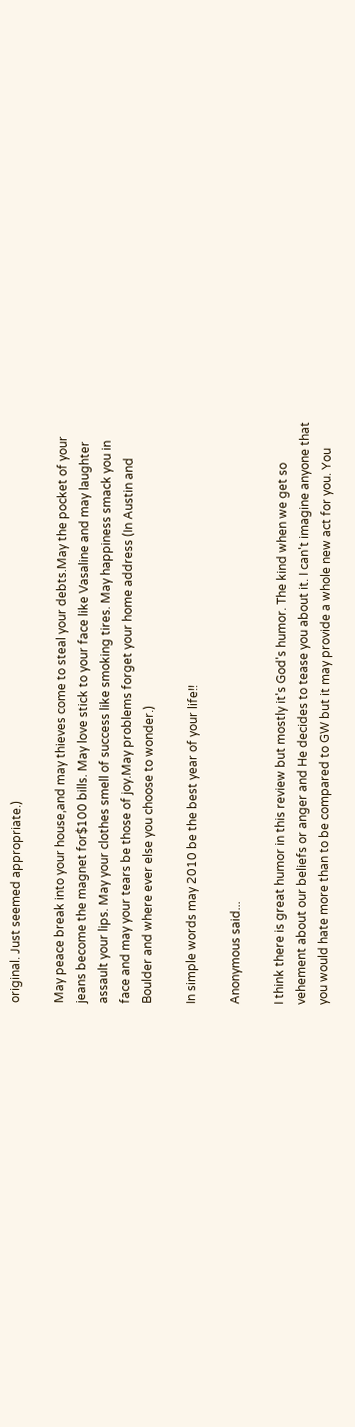original. Just seemed appropriate.)

May peace break into your house,and may thieves come to steal your debts.May the pocket of your jeans become the magnet for$100 bills. May love stick to your face like Vasaline and may laughter assault your lips. May your clothes smell of success like smoking tires. May happiness smack you in face and may your tears be those of joy.May problems forget your home address (In Austin and Boulder and where ever else you choose to wonder.)

In simple words may 2010 be the best year of your life!!

Anonymous said...

I think there is great humor in this review but mostly it's God's humor. The kind when we get so vehement about our beliefs or anger and He decides to tease you about it. I can't imagine anyone that you would hate more than to be compared to GW but it may provide a whole new act for you. You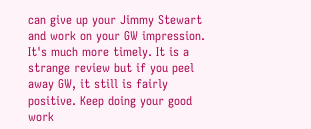can give up your Jimmy Stewart and work on your GW impression. It's much more timely. It is a strange review but if you peel away GW, it still is fairly positive. Keep doing your good work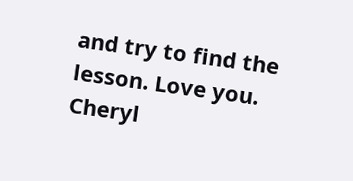and try to find the lesson. Love you. Cheryl